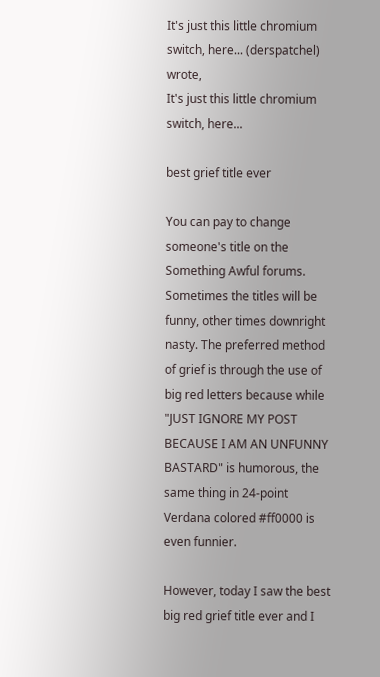It's just this little chromium switch, here... (derspatchel) wrote,
It's just this little chromium switch, here...

best grief title ever

You can pay to change someone's title on the Something Awful forums. Sometimes the titles will be funny, other times downright nasty. The preferred method of grief is through the use of big red letters because while "JUST IGNORE MY POST BECAUSE I AM AN UNFUNNY BASTARD" is humorous, the same thing in 24-point Verdana colored #ff0000 is even funnier.

However, today I saw the best big red grief title ever and I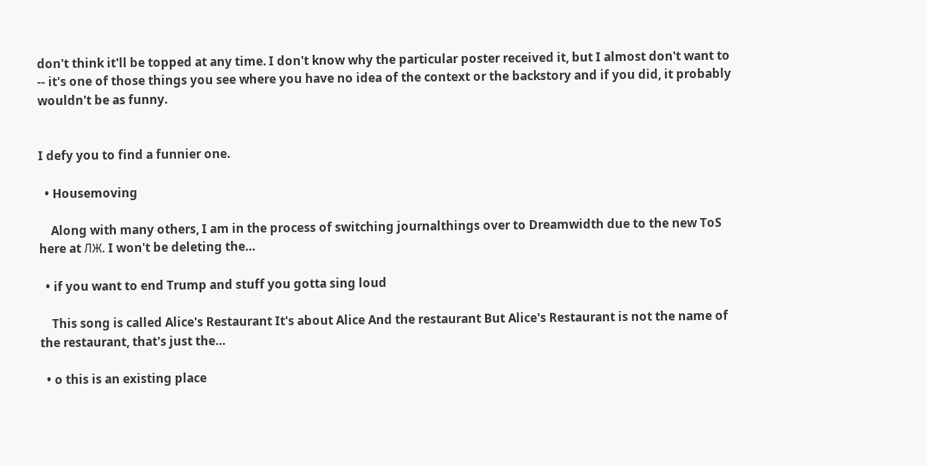don't think it'll be topped at any time. I don't know why the particular poster received it, but I almost don't want to -- it's one of those things you see where you have no idea of the context or the backstory and if you did, it probably wouldn't be as funny.


I defy you to find a funnier one.

  • Housemoving

    Along with many others, I am in the process of switching journalthings over to Dreamwidth due to the new ToS here at ЛЖ. I won't be deleting the…

  • if you want to end Trump and stuff you gotta sing loud

    This song is called Alice's Restaurant It's about Alice And the restaurant But Alice's Restaurant is not the name of the restaurant, that's just the…

  • o this is an existing place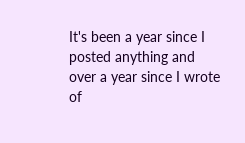It's been a year since I posted anything and over a year since I wrote of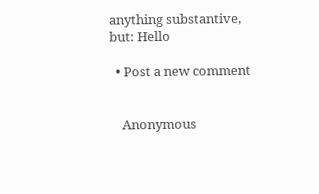anything substantive, but: Hello

  • Post a new comment


    Anonymous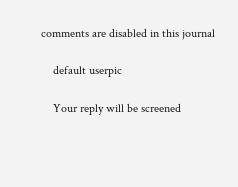comments are disabled in this journal

    default userpic

    Your reply will be screened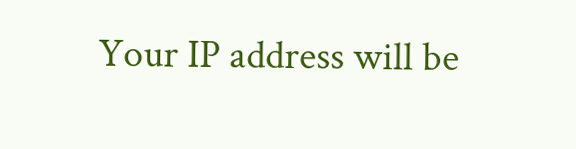Your IP address will be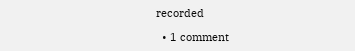recorded

  • 1 comment